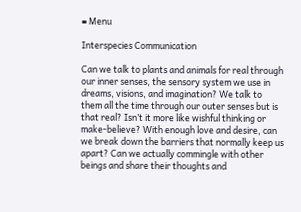≡ Menu

Interspecies Communication

Can we talk to plants and animals for real through our inner senses, the sensory system we use in dreams, visions, and imagination? We talk to them all the time through our outer senses but is that real? Isn’t it more like wishful thinking or make-believe? With enough love and desire, can we break down the barriers that normally keep us apart? Can we actually commingle with other beings and share their thoughts and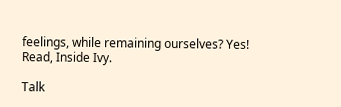feelings, while remaining ourselves? Yes! Read, Inside Ivy.

Talk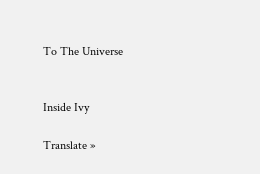To The Universe


Inside Ivy

Translate »